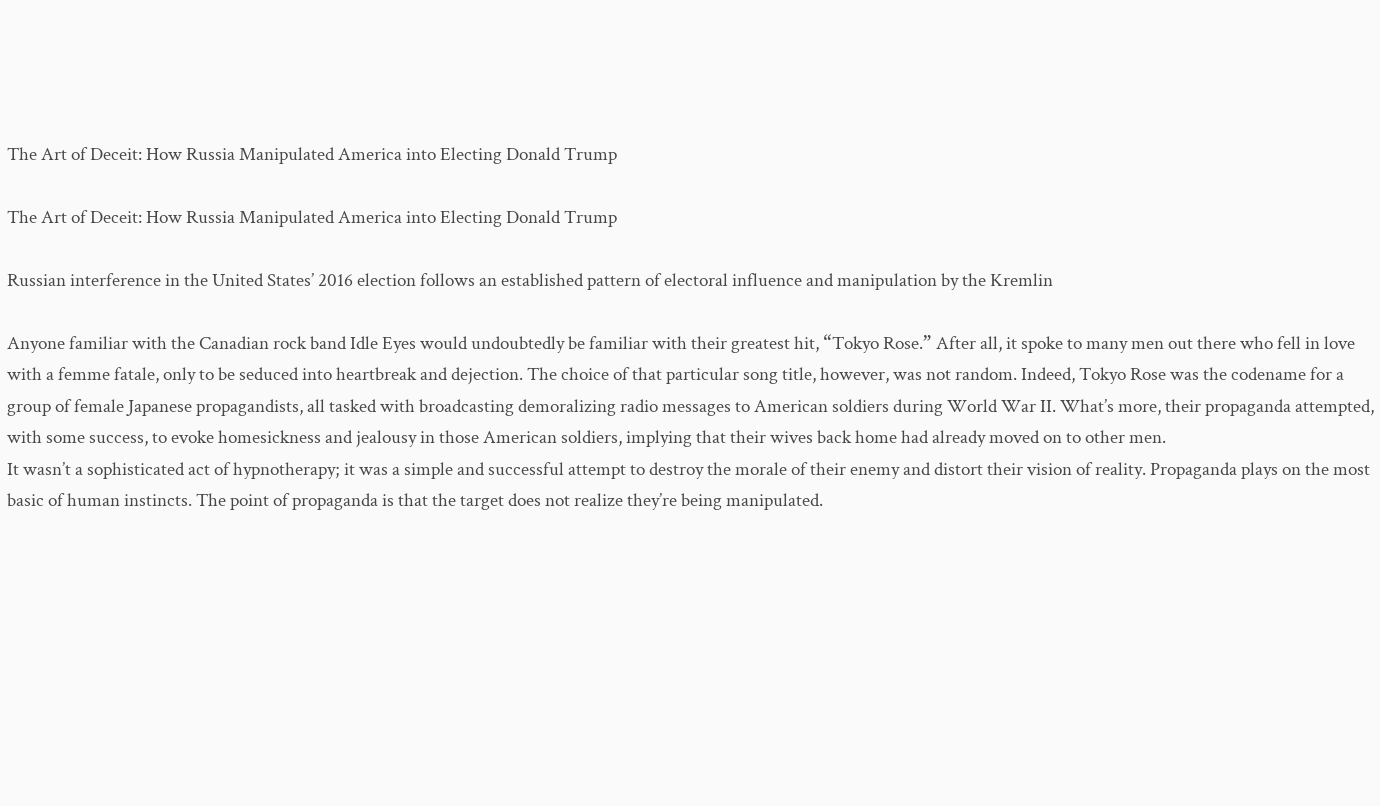The Art of Deceit: How Russia Manipulated America into Electing Donald Trump

The Art of Deceit: How Russia Manipulated America into Electing Donald Trump

Russian interference in the United States’ 2016 election follows an established pattern of electoral influence and manipulation by the Kremlin

Anyone familiar with the Canadian rock band Idle Eyes would undoubtedly be familiar with their greatest hit, “Tokyo Rose.” After all, it spoke to many men out there who fell in love with a femme fatale, only to be seduced into heartbreak and dejection. The choice of that particular song title, however, was not random. Indeed, Tokyo Rose was the codename for a group of female Japanese propagandists, all tasked with broadcasting demoralizing radio messages to American soldiers during World War II. What’s more, their propaganda attempted, with some success, to evoke homesickness and jealousy in those American soldiers, implying that their wives back home had already moved on to other men.
It wasn’t a sophisticated act of hypnotherapy; it was a simple and successful attempt to destroy the morale of their enemy and distort their vision of reality. Propaganda plays on the most basic of human instincts. The point of propaganda is that the target does not realize they’re being manipulated.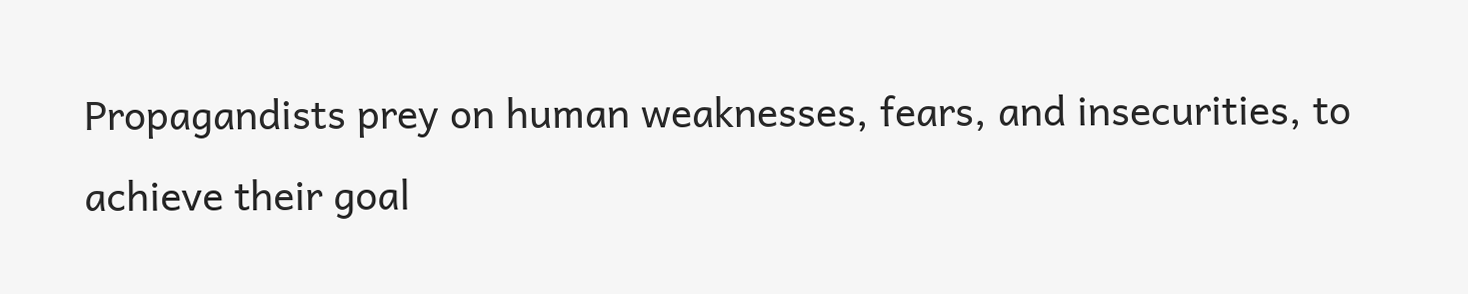Propagandists prey on human weaknesses, fears, and insecurities, to achieve their goal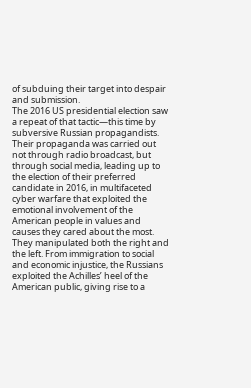of subduing their target into despair and submission.
The 2016 US presidential election saw a repeat of that tactic—this time by subversive Russian propagandists. Their propaganda was carried out not through radio broadcast, but through social media, leading up to the election of their preferred candidate in 2016, in multifaceted cyber warfare that exploited the emotional involvement of the American people in values and causes they cared about the most. They manipulated both the right and the left. From immigration to social and economic injustice, the Russians exploited the Achilles’ heel of the American public, giving rise to a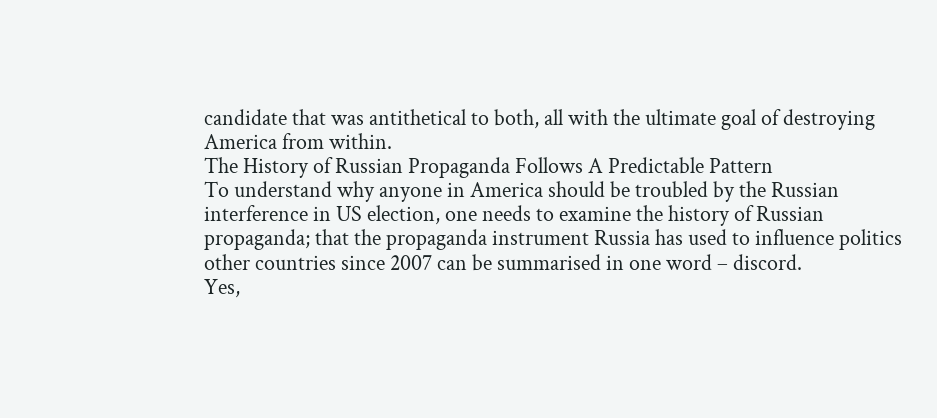candidate that was antithetical to both, all with the ultimate goal of destroying America from within.
The History of Russian Propaganda Follows A Predictable Pattern
To understand why anyone in America should be troubled by the Russian interference in US election, one needs to examine the history of Russian propaganda; that the propaganda instrument Russia has used to influence politics other countries since 2007 can be summarised in one word – discord.
Yes,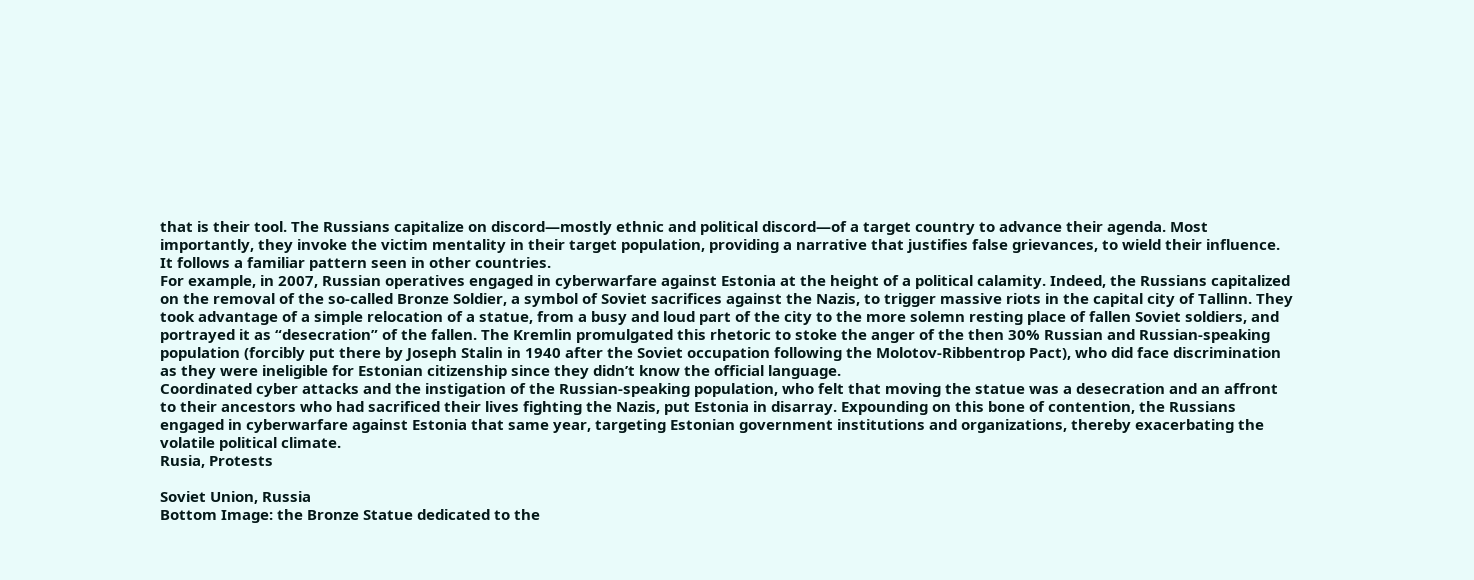that is their tool. The Russians capitalize on discord—mostly ethnic and political discord—of a target country to advance their agenda. Most importantly, they invoke the victim mentality in their target population, providing a narrative that justifies false grievances, to wield their influence. It follows a familiar pattern seen in other countries.
For example, in 2007, Russian operatives engaged in cyberwarfare against Estonia at the height of a political calamity. Indeed, the Russians capitalized on the removal of the so-called Bronze Soldier, a symbol of Soviet sacrifices against the Nazis, to trigger massive riots in the capital city of Tallinn. They took advantage of a simple relocation of a statue, from a busy and loud part of the city to the more solemn resting place of fallen Soviet soldiers, and portrayed it as “desecration” of the fallen. The Kremlin promulgated this rhetoric to stoke the anger of the then 30% Russian and Russian-speaking population (forcibly put there by Joseph Stalin in 1940 after the Soviet occupation following the Molotov-Ribbentrop Pact), who did face discrimination as they were ineligible for Estonian citizenship since they didn’t know the official language.
Coordinated cyber attacks and the instigation of the Russian-speaking population, who felt that moving the statue was a desecration and an affront to their ancestors who had sacrificed their lives fighting the Nazis, put Estonia in disarray. Expounding on this bone of contention, the Russians engaged in cyberwarfare against Estonia that same year, targeting Estonian government institutions and organizations, thereby exacerbating the volatile political climate.
Rusia, Protests

Soviet Union, Russia
Bottom Image: the Bronze Statue dedicated to the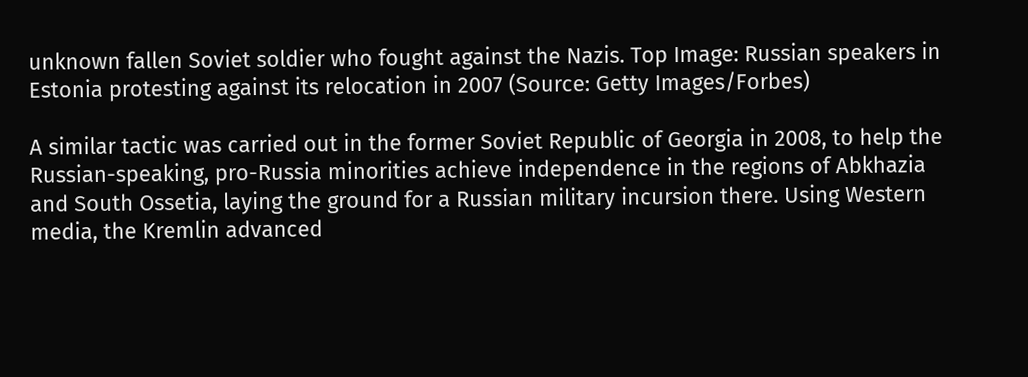unknown fallen Soviet soldier who fought against the Nazis. Top Image: Russian speakers in Estonia protesting against its relocation in 2007 (Source: Getty Images/Forbes)

A similar tactic was carried out in the former Soviet Republic of Georgia in 2008, to help the Russian-speaking, pro-Russia minorities achieve independence in the regions of Abkhazia and South Ossetia, laying the ground for a Russian military incursion there. Using Western media, the Kremlin advanced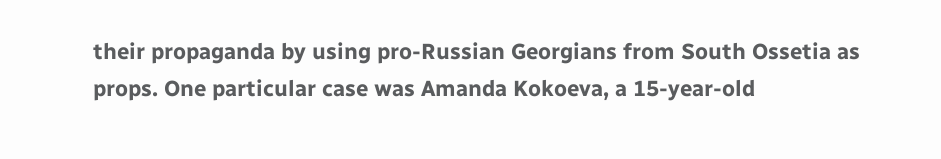their propaganda by using pro-Russian Georgians from South Ossetia as props. One particular case was Amanda Kokoeva, a 15-year-old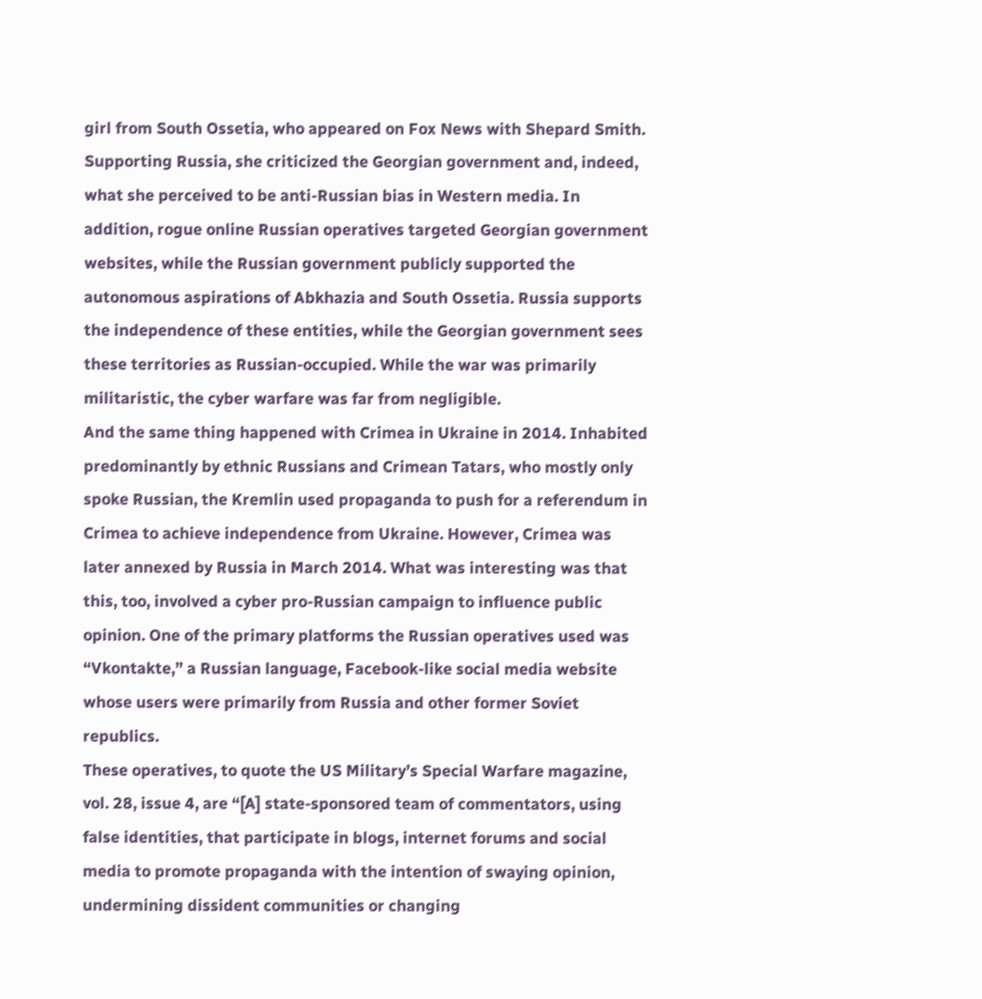girl from South Ossetia, who appeared on Fox News with Shepard Smith. Supporting Russia, she criticized the Georgian government and, indeed, what she perceived to be anti-Russian bias in Western media. In addition, rogue online Russian operatives targeted Georgian government websites, while the Russian government publicly supported the autonomous aspirations of Abkhazia and South Ossetia. Russia supports the independence of these entities, while the Georgian government sees these territories as Russian-occupied. While the war was primarily militaristic, the cyber warfare was far from negligible.
And the same thing happened with Crimea in Ukraine in 2014. Inhabited predominantly by ethnic Russians and Crimean Tatars, who mostly only spoke Russian, the Kremlin used propaganda to push for a referendum in Crimea to achieve independence from Ukraine. However, Crimea was later annexed by Russia in March 2014. What was interesting was that this, too, involved a cyber pro-Russian campaign to influence public opinion. One of the primary platforms the Russian operatives used was “Vkontakte,” a Russian language, Facebook-like social media website whose users were primarily from Russia and other former Soviet republics.
These operatives, to quote the US Military’s Special Warfare magazine, vol. 28, issue 4, are “[A] state-sponsored team of commentators, using false identities, that participate in blogs, internet forums and social media to promote propaganda with the intention of swaying opinion, undermining dissident communities or changing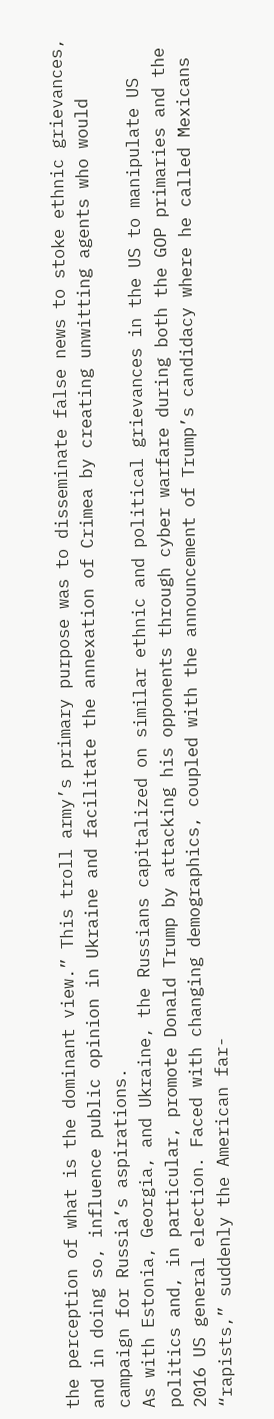the perception of what is the dominant view.” This troll army’s primary purpose was to disseminate false news to stoke ethnic grievances, and in doing so, influence public opinion in Ukraine and facilitate the annexation of Crimea by creating unwitting agents who would campaign for Russia’s aspirations.
As with Estonia, Georgia, and Ukraine, the Russians capitalized on similar ethnic and political grievances in the US to manipulate US politics and, in particular, promote Donald Trump by attacking his opponents through cyber warfare during both the GOP primaries and the 2016 US general election. Faced with changing demographics, coupled with the announcement of Trump’s candidacy where he called Mexicans “rapists,” suddenly the American far-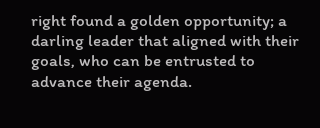right found a golden opportunity; a darling leader that aligned with their goals, who can be entrusted to advance their agenda.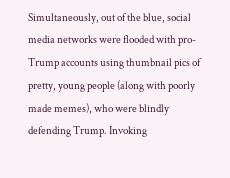Simultaneously, out of the blue, social media networks were flooded with pro-Trump accounts using thumbnail pics of pretty, young people (along with poorly made memes), who were blindly defending Trump. Invoking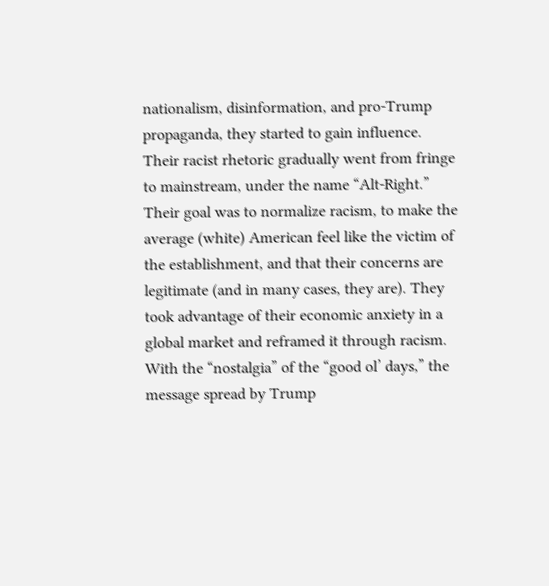nationalism, disinformation, and pro-Trump propaganda, they started to gain influence.
Their racist rhetoric gradually went from fringe to mainstream, under the name “Alt-Right.” Their goal was to normalize racism, to make the average (white) American feel like the victim of the establishment, and that their concerns are legitimate (and in many cases, they are). They took advantage of their economic anxiety in a global market and reframed it through racism. With the “nostalgia” of the “good ol’ days,” the message spread by Trump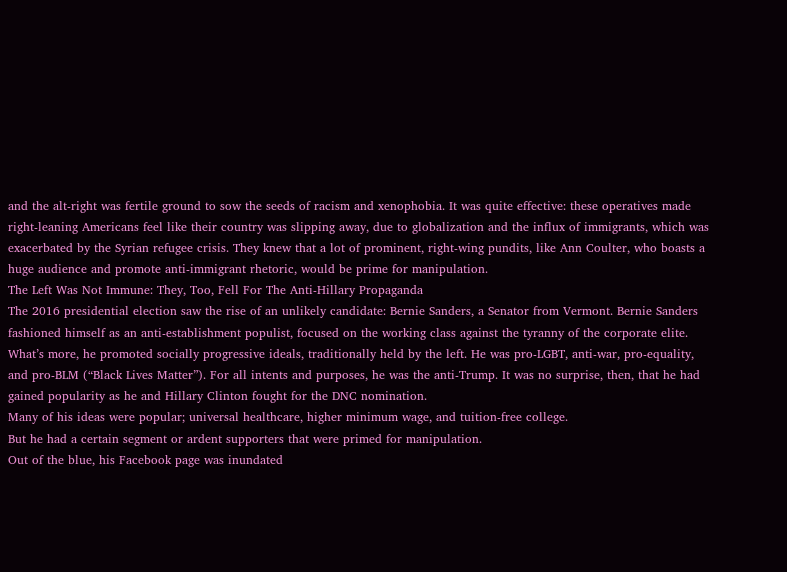and the alt-right was fertile ground to sow the seeds of racism and xenophobia. It was quite effective: these operatives made right-leaning Americans feel like their country was slipping away, due to globalization and the influx of immigrants, which was exacerbated by the Syrian refugee crisis. They knew that a lot of prominent, right-wing pundits, like Ann Coulter, who boasts a huge audience and promote anti-immigrant rhetoric, would be prime for manipulation.
The Left Was Not Immune: They, Too, Fell For The Anti-Hillary Propaganda
The 2016 presidential election saw the rise of an unlikely candidate: Bernie Sanders, a Senator from Vermont. Bernie Sanders fashioned himself as an anti-establishment populist, focused on the working class against the tyranny of the corporate elite. What’s more, he promoted socially progressive ideals, traditionally held by the left. He was pro-LGBT, anti-war, pro-equality, and pro-BLM (“Black Lives Matter”). For all intents and purposes, he was the anti-Trump. It was no surprise, then, that he had gained popularity as he and Hillary Clinton fought for the DNC nomination.
Many of his ideas were popular; universal healthcare, higher minimum wage, and tuition-free college.
But he had a certain segment or ardent supporters that were primed for manipulation.
Out of the blue, his Facebook page was inundated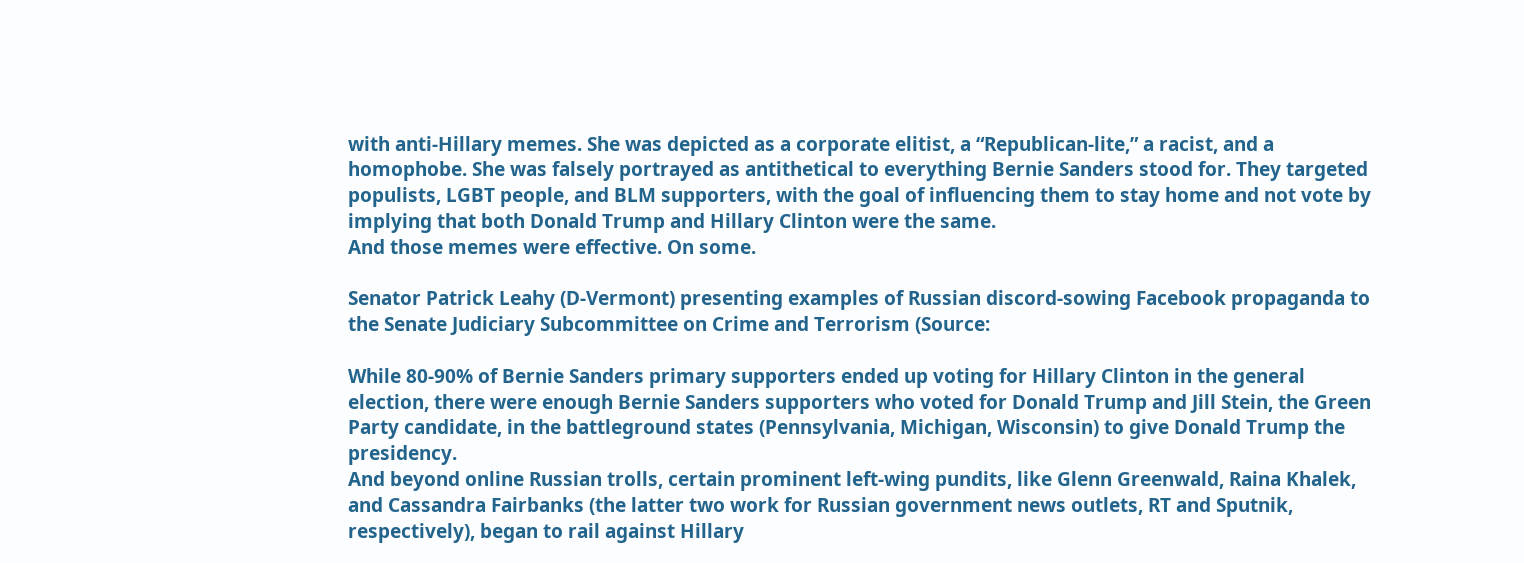with anti-Hillary memes. She was depicted as a corporate elitist, a “Republican-lite,” a racist, and a homophobe. She was falsely portrayed as antithetical to everything Bernie Sanders stood for. They targeted populists, LGBT people, and BLM supporters, with the goal of influencing them to stay home and not vote by implying that both Donald Trump and Hillary Clinton were the same.
And those memes were effective. On some.

Senator Patrick Leahy (D-Vermont) presenting examples of Russian discord-sowing Facebook propaganda to the Senate Judiciary Subcommittee on Crime and Terrorism (Source:

While 80-90% of Bernie Sanders primary supporters ended up voting for Hillary Clinton in the general election, there were enough Bernie Sanders supporters who voted for Donald Trump and Jill Stein, the Green Party candidate, in the battleground states (Pennsylvania, Michigan, Wisconsin) to give Donald Trump the presidency.
And beyond online Russian trolls, certain prominent left-wing pundits, like Glenn Greenwald, Raina Khalek, and Cassandra Fairbanks (the latter two work for Russian government news outlets, RT and Sputnik, respectively), began to rail against Hillary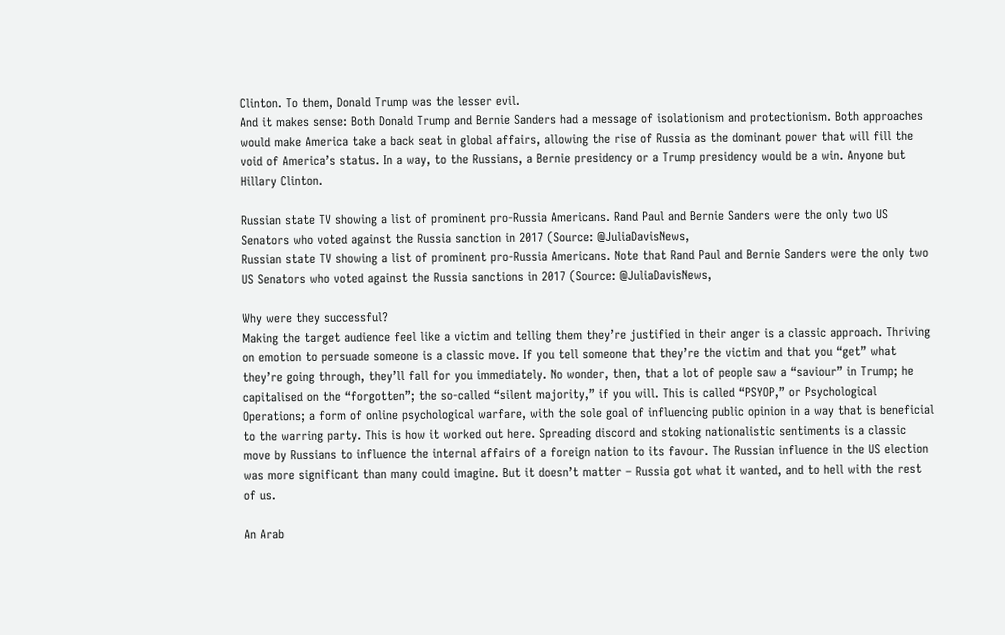Clinton. To them, Donald Trump was the lesser evil.
And it makes sense: Both Donald Trump and Bernie Sanders had a message of isolationism and protectionism. Both approaches would make America take a back seat in global affairs, allowing the rise of Russia as the dominant power that will fill the void of America’s status. In a way, to the Russians, a Bernie presidency or a Trump presidency would be a win. Anyone but Hillary Clinton.

Russian state TV showing a list of prominent pro-Russia Americans. Rand Paul and Bernie Sanders were the only two US Senators who voted against the Russia sanction in 2017 (Source: @JuliaDavisNews,
Russian state TV showing a list of prominent pro-Russia Americans. Note that Rand Paul and Bernie Sanders were the only two US Senators who voted against the Russia sanctions in 2017 (Source: @JuliaDavisNews,

Why were they successful?
Making the target audience feel like a victim and telling them they’re justified in their anger is a classic approach. Thriving on emotion to persuade someone is a classic move. If you tell someone that they’re the victim and that you “get” what they’re going through, they’ll fall for you immediately. No wonder, then, that a lot of people saw a “saviour” in Trump; he capitalised on the “forgotten”; the so-called “silent majority,” if you will. This is called “PSYOP,” or Psychological Operations; a form of online psychological warfare, with the sole goal of influencing public opinion in a way that is beneficial to the warring party. This is how it worked out here. Spreading discord and stoking nationalistic sentiments is a classic move by Russians to influence the internal affairs of a foreign nation to its favour. The Russian influence in the US election was more significant than many could imagine. But it doesn’t matter – Russia got what it wanted, and to hell with the rest of us.

An Arab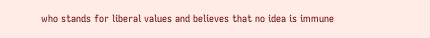who stands for liberal values and believes that no idea is immune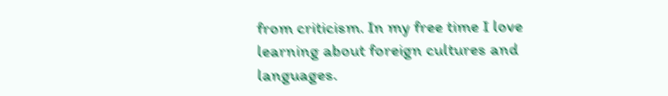from criticism. In my free time I love learning about foreign cultures and languages.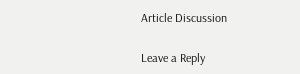Article Discussion

Leave a Reply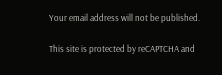Your email address will not be published.

This site is protected by reCAPTCHA and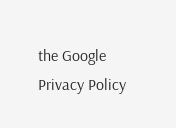the Google Privacy Policy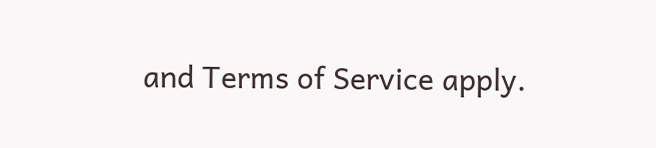and Terms of Service apply.